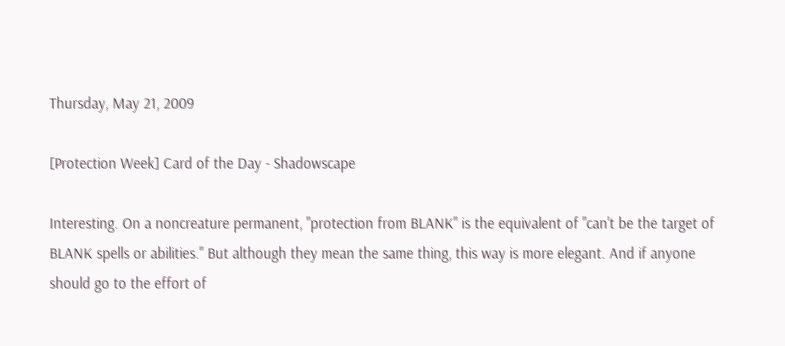Thursday, May 21, 2009

[Protection Week] Card of the Day - Shadowscape

Interesting. On a noncreature permanent, "protection from BLANK" is the equivalent of "can't be the target of BLANK spells or abilities." But although they mean the same thing, this way is more elegant. And if anyone should go to the effort of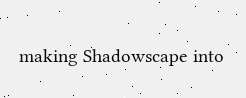making Shadowscape into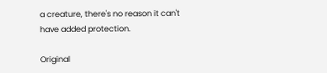a creature, there's no reason it can't have added protection.

Original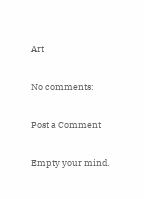Art

No comments:

Post a Comment

Empty your mind.